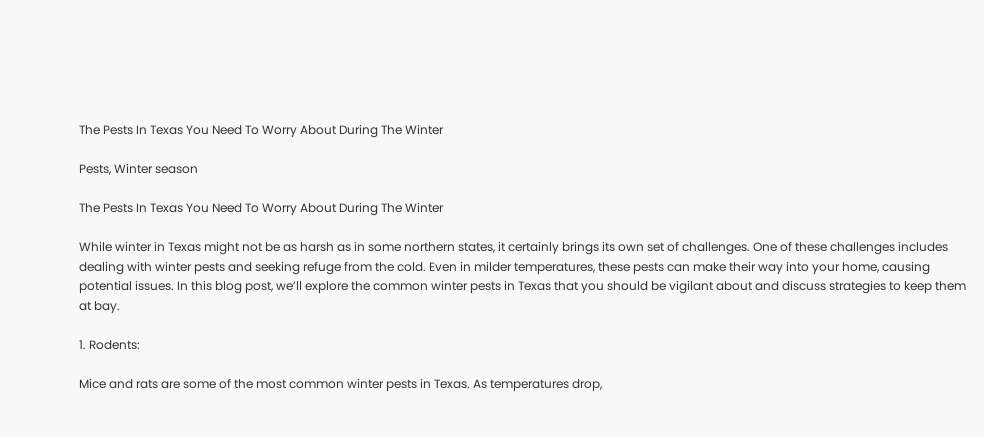The Pests In Texas You Need To Worry About During The Winter

Pests, Winter season

The Pests In Texas You Need To Worry About During The Winter

While winter in Texas might not be as harsh as in some northern states, it certainly brings its own set of challenges. One of these challenges includes dealing with winter pests and seeking refuge from the cold. Even in milder temperatures, these pests can make their way into your home, causing potential issues. In this blog post, we’ll explore the common winter pests in Texas that you should be vigilant about and discuss strategies to keep them at bay.

1. Rodents:

Mice and rats are some of the most common winter pests in Texas. As temperatures drop,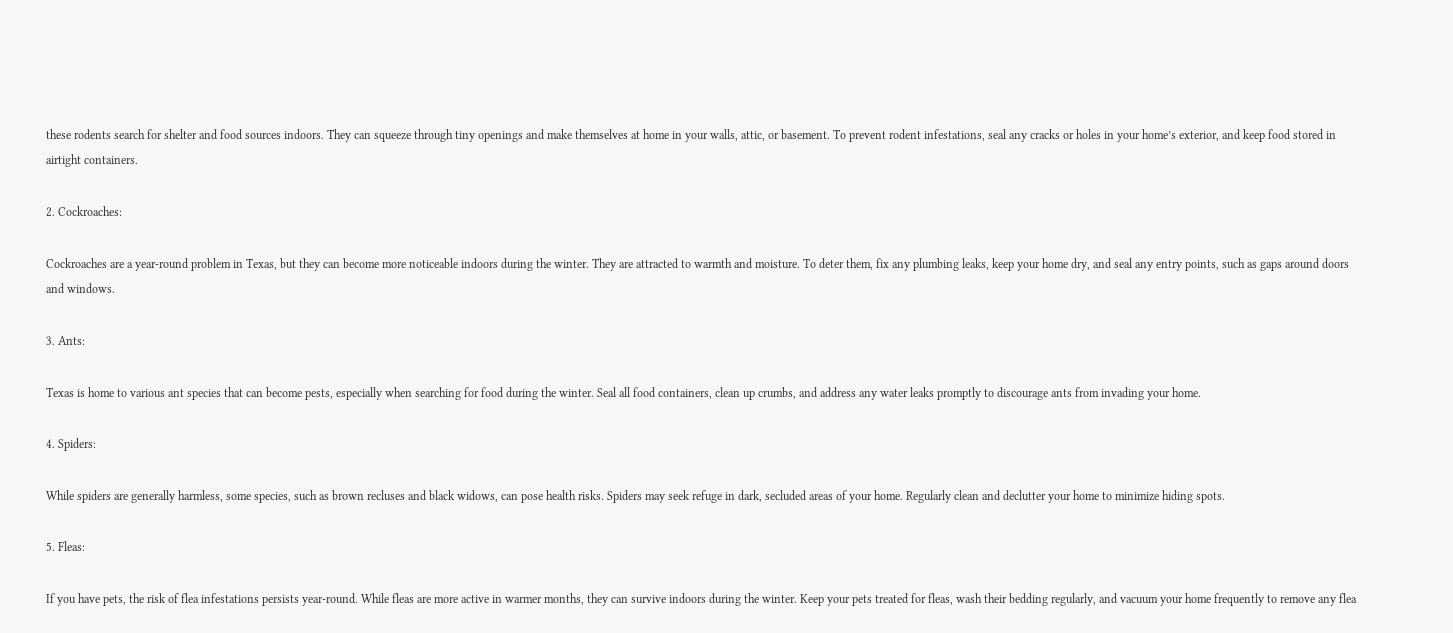these rodents search for shelter and food sources indoors. They can squeeze through tiny openings and make themselves at home in your walls, attic, or basement. To prevent rodent infestations, seal any cracks or holes in your home’s exterior, and keep food stored in airtight containers.

2. Cockroaches:

Cockroaches are a year-round problem in Texas, but they can become more noticeable indoors during the winter. They are attracted to warmth and moisture. To deter them, fix any plumbing leaks, keep your home dry, and seal any entry points, such as gaps around doors and windows.

3. Ants:

Texas is home to various ant species that can become pests, especially when searching for food during the winter. Seal all food containers, clean up crumbs, and address any water leaks promptly to discourage ants from invading your home.

4. Spiders:

While spiders are generally harmless, some species, such as brown recluses and black widows, can pose health risks. Spiders may seek refuge in dark, secluded areas of your home. Regularly clean and declutter your home to minimize hiding spots.

5. Fleas:

If you have pets, the risk of flea infestations persists year-round. While fleas are more active in warmer months, they can survive indoors during the winter. Keep your pets treated for fleas, wash their bedding regularly, and vacuum your home frequently to remove any flea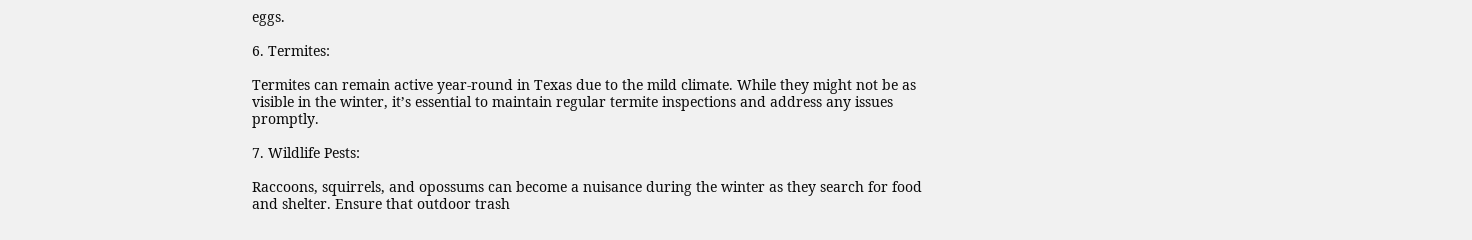eggs.

6. Termites:

Termites can remain active year-round in Texas due to the mild climate. While they might not be as visible in the winter, it’s essential to maintain regular termite inspections and address any issues promptly.

7. Wildlife Pests:

Raccoons, squirrels, and opossums can become a nuisance during the winter as they search for food and shelter. Ensure that outdoor trash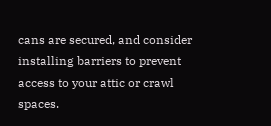cans are secured, and consider installing barriers to prevent access to your attic or crawl spaces.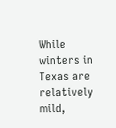While winters in Texas are relatively mild,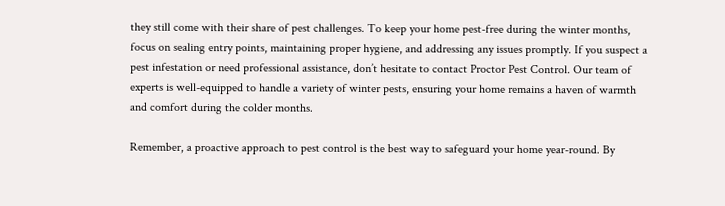they still come with their share of pest challenges. To keep your home pest-free during the winter months, focus on sealing entry points, maintaining proper hygiene, and addressing any issues promptly. If you suspect a pest infestation or need professional assistance, don’t hesitate to contact Proctor Pest Control. Our team of experts is well-equipped to handle a variety of winter pests, ensuring your home remains a haven of warmth and comfort during the colder months.

Remember, a proactive approach to pest control is the best way to safeguard your home year-round. By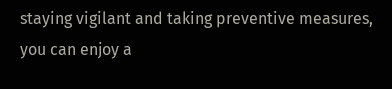staying vigilant and taking preventive measures, you can enjoy a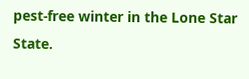pest-free winter in the Lone Star State.